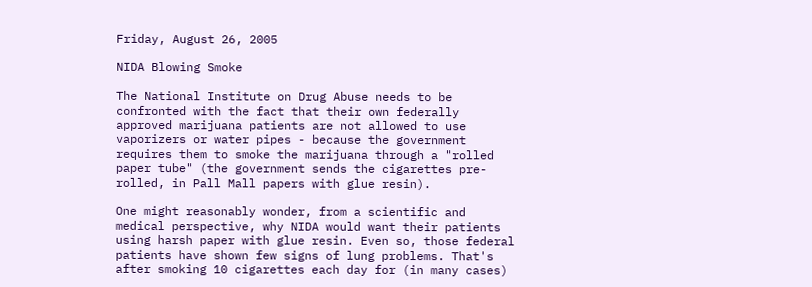Friday, August 26, 2005

NIDA Blowing Smoke

The National Institute on Drug Abuse needs to be confronted with the fact that their own federally approved marijuana patients are not allowed to use vaporizers or water pipes - because the government requires them to smoke the marijuana through a "rolled paper tube" (the government sends the cigarettes pre-rolled, in Pall Mall papers with glue resin).

One might reasonably wonder, from a scientific and medical perspective, why NIDA would want their patients using harsh paper with glue resin. Even so, those federal patients have shown few signs of lung problems. That's after smoking 10 cigarettes each day for (in many cases)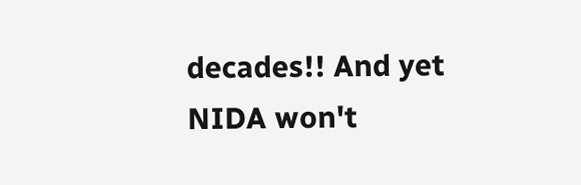decades!! And yet NIDA won't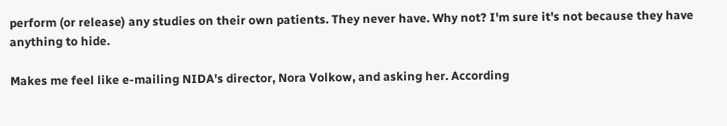perform (or release) any studies on their own patients. They never have. Why not? I'm sure it's not because they have anything to hide.

Makes me feel like e-mailing NIDA's director, Nora Volkow, and asking her. According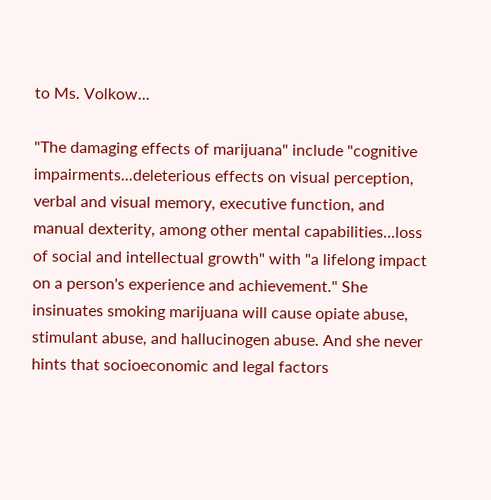to Ms. Volkow...

"The damaging effects of marijuana" include "cognitive impairments...deleterious effects on visual perception, verbal and visual memory, executive function, and manual dexterity, among other mental capabilities...loss of social and intellectual growth" with "a lifelong impact on a person's experience and achievement." She insinuates smoking marijuana will cause opiate abuse, stimulant abuse, and hallucinogen abuse. And she never hints that socioeconomic and legal factors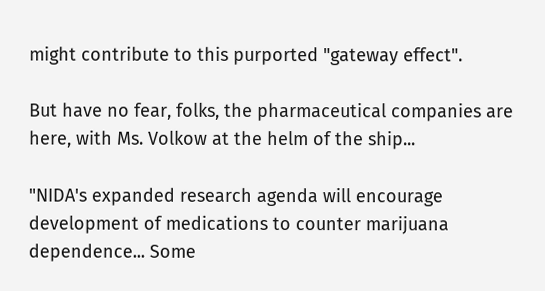might contribute to this purported "gateway effect".

But have no fear, folks, the pharmaceutical companies are here, with Ms. Volkow at the helm of the ship...

"NIDA's expanded research agenda will encourage development of medications to counter marijuana dependence... Some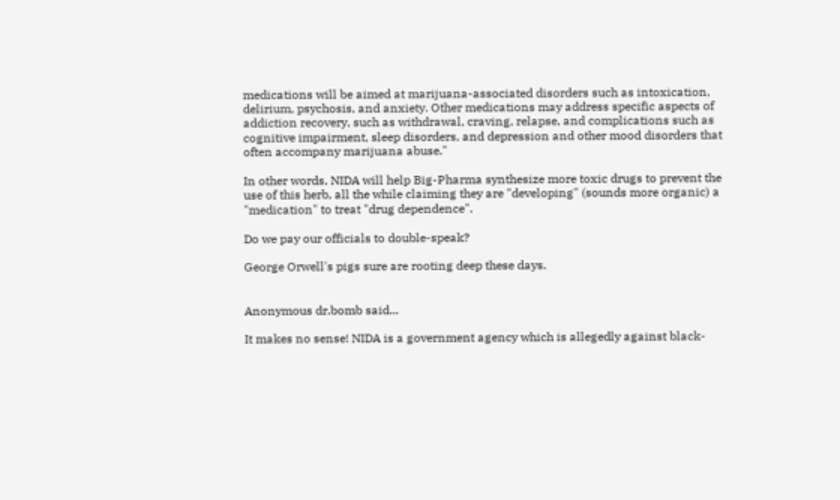medications will be aimed at marijuana-associated disorders such as intoxication, delirium, psychosis, and anxiety. Other medications may address specific aspects of addiction recovery, such as withdrawal, craving, relapse, and complications such as cognitive impairment, sleep disorders, and depression and other mood disorders that often accompany marijuana abuse."

In other words, NIDA will help Big-Pharma synthesize more toxic drugs to prevent the use of this herb, all the while claiming they are "developing" (sounds more organic) a "medication" to treat "drug dependence".

Do we pay our officials to double-speak?

George Orwell's pigs sure are rooting deep these days.


Anonymous dr.bomb said...

It makes no sense! NIDA is a government agency which is allegedly against black-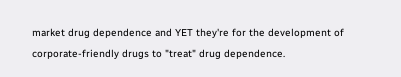market drug dependence and YET they're for the development of corporate-friendly drugs to "treat" drug dependence.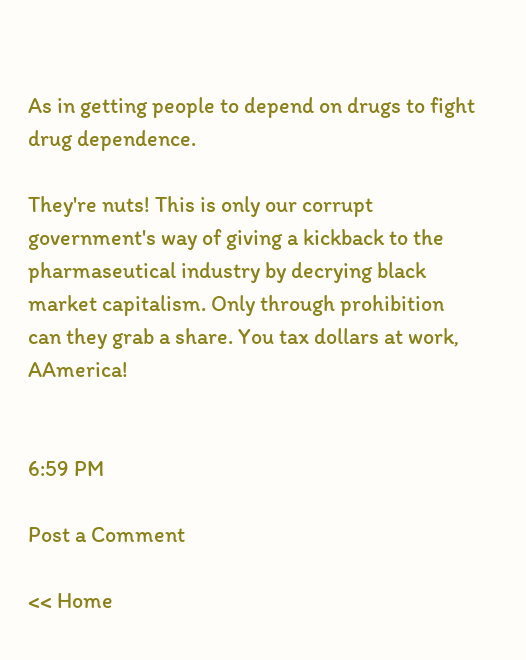As in getting people to depend on drugs to fight drug dependence.

They're nuts! This is only our corrupt government's way of giving a kickback to the pharmaseutical industry by decrying black market capitalism. Only through prohibition can they grab a share. You tax dollars at work, AAmerica!


6:59 PM

Post a Comment

<< Home